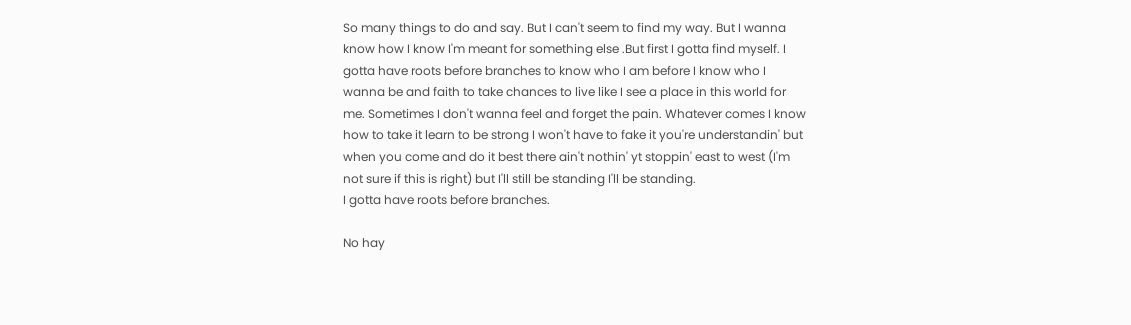So many things to do and say. But I can't seem to find my way. But I wanna know how I know I'm meant for something else .But first I gotta find myself. I gotta have roots before branches to know who I am before I know who I wanna be and faith to take chances to live like I see a place in this world for me. Sometimes I don't wanna feel and forget the pain. Whatever comes I know how to take it learn to be strong I won't have to fake it you're understandin' but when you come and do it best there ain't nothin' yt stoppin' east to west (I'm not sure if this is right) but I'll still be standing I'll be standing.
I gotta have roots before branches.

No hay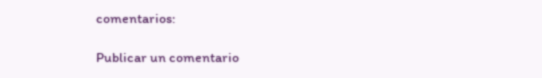comentarios:

Publicar un comentario